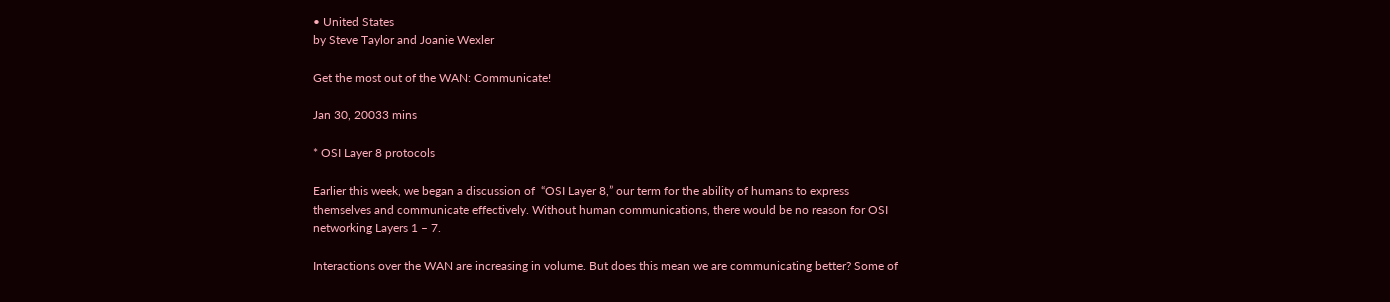• United States
by Steve Taylor and Joanie Wexler

Get the most out of the WAN: Communicate!

Jan 30, 20033 mins

* OSI Layer 8 protocols

Earlier this week, we began a discussion of  “OSI Layer 8,” our term for the ability of humans to express themselves and communicate effectively. Without human communications, there would be no reason for OSI networking Layers 1 – 7.

Interactions over the WAN are increasing in volume. But does this mean we are communicating better? Some of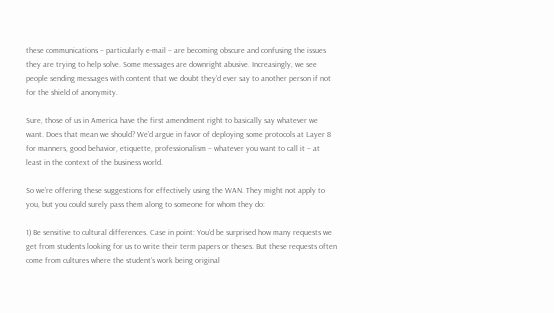these communications – particularly e-mail – are becoming obscure and confusing the issues they are trying to help solve. Some messages are downright abusive. Increasingly, we see people sending messages with content that we doubt they’d ever say to another person if not for the shield of anonymity.

Sure, those of us in America have the first amendment right to basically say whatever we want. Does that mean we should? We’d argue in favor of deploying some protocols at Layer 8 for manners, good behavior, etiquette, professionalism – whatever you want to call it – at least in the context of the business world.

So we’re offering these suggestions for effectively using the WAN. They might not apply to you, but you could surely pass them along to someone for whom they do:

1) Be sensitive to cultural differences. Case in point: You’d be surprised how many requests we get from students looking for us to write their term papers or theses. But these requests often come from cultures where the student’s work being original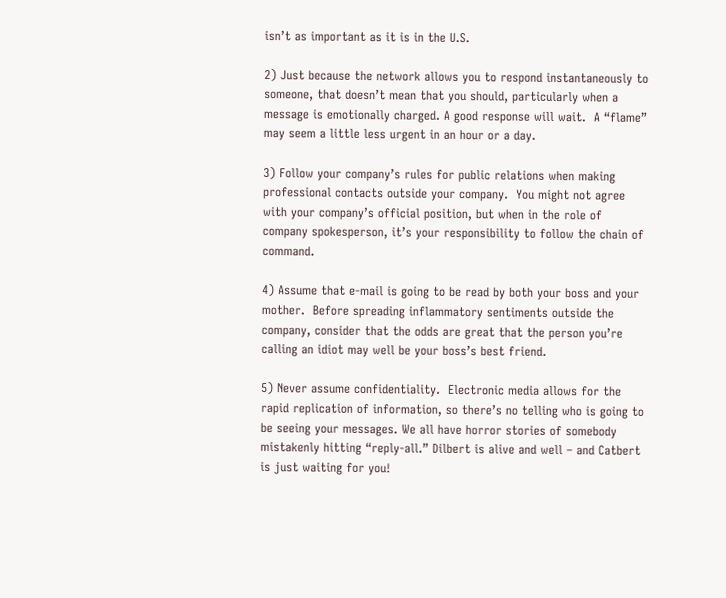isn’t as important as it is in the U.S.

2) Just because the network allows you to respond instantaneously to someone, that doesn’t mean that you should, particularly when a message is emotionally charged. A good response will wait.  A “flame” may seem a little less urgent in an hour or a day.

3) Follow your company’s rules for public relations when making professional contacts outside your company.  You might not agree with your company’s official position, but when in the role of company spokesperson, it’s your responsibility to follow the chain of command.

4) Assume that e-mail is going to be read by both your boss and your mother.  Before spreading inflammatory sentiments outside the company, consider that the odds are great that the person you’re calling an idiot may well be your boss’s best friend.

5) Never assume confidentiality.  Electronic media allows for the rapid replication of information, so there’s no telling who is going to be seeing your messages. We all have horror stories of somebody mistakenly hitting “reply-all.” Dilbert is alive and well – and Catbert is just waiting for you!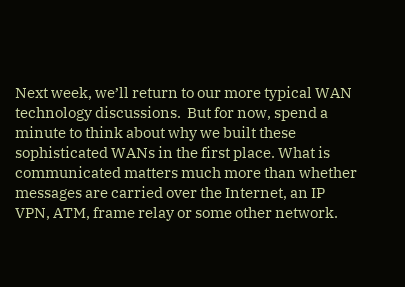Next week, we’ll return to our more typical WAN technology discussions.  But for now, spend a minute to think about why we built these sophisticated WANs in the first place. What is communicated matters much more than whether messages are carried over the Internet, an IP VPN, ATM, frame relay or some other network.